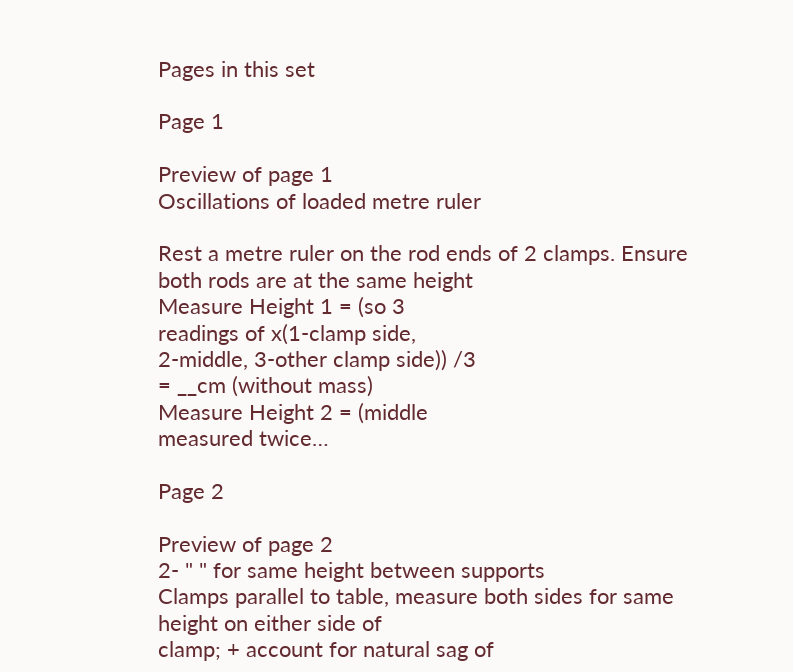Pages in this set

Page 1

Preview of page 1
Oscillations of loaded metre ruler

Rest a metre ruler on the rod ends of 2 clamps. Ensure both rods are at the same height
Measure Height 1 = (so 3
readings of x(1-clamp side,
2-middle, 3-other clamp side)) /3
= __cm (without mass)
Measure Height 2 = (middle
measured twice…

Page 2

Preview of page 2
2- " " for same height between supports
Clamps parallel to table, measure both sides for same height on either side of
clamp; + account for natural sag of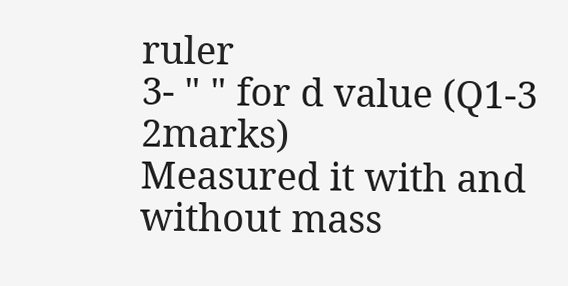ruler
3- " " for d value (Q1-3 2marks)
Measured it with and without mass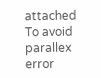attached
To avoid parallex error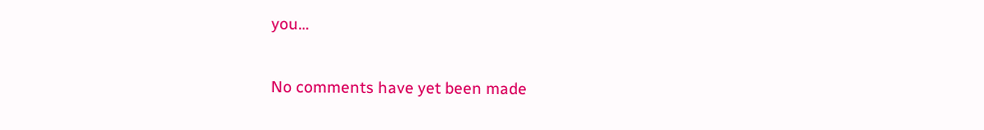you…


No comments have yet been made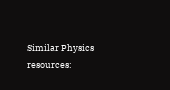Similar Physics resources: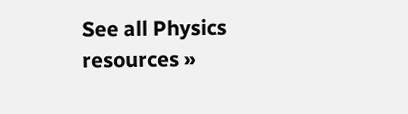See all Physics resources »